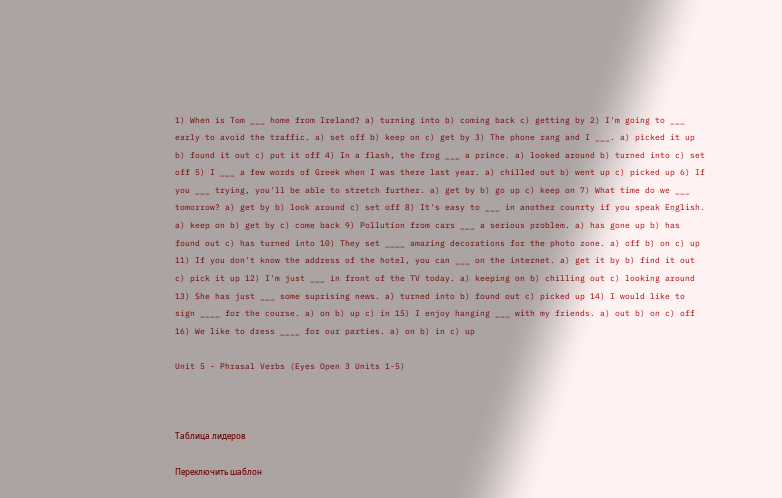1) When is Tom ___ home from Ireland? a) turning into b) coming back c) getting by 2) I'm going to ___ early to avoid the traffic. a) set off b) keep on c) get by 3) The phone rang and I ___. a) picked it up b) found it out c) put it off 4) In a flash, the frog ___ a prince. a) looked around b) turned into c) set off 5) I ___ a few words of Greek when I was there last year. a) chilled out b) went up c) picked up 6) If you ___ trying, you'll be able to stretch further. a) get by b) go up c) keep on 7) What time do we ___ tomorrow? a) get by b) look around c) set off 8) It's easy to ___ in another counrty if you speak English. a) keep on b) get by c) come back 9) Pollution from cars ___ a serious problem. a) has gone up b) has found out c) has turned into 10) They set ____ amazing decorations for the photo zone. a) off b) on c) up 11) If you don't know the address of the hotel, you can ___ on the internet. a) get it by b) find it out c) pick it up 12) I'm just ___ in front of the TV today. a) keeping on b) chilling out c) looking around 13) She has just ___ some suprising news. a) turned into b) found out c) picked up 14) I would like to sign ____ for the course. a) on b) up c) in 15) I enjoy hanging ___ with my friends. a) out b) on c) off 16) We like to dress ____ for our parties. a) on b) in c) up

Unit 5 - Phrasal Verbs (Eyes Open 3 Units 1-5)



Таблица лидеров

Переключить шаблон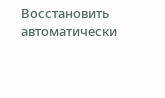Восстановить автоматически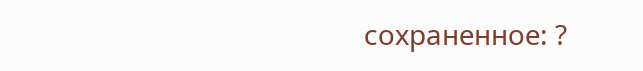сохраненное: ?